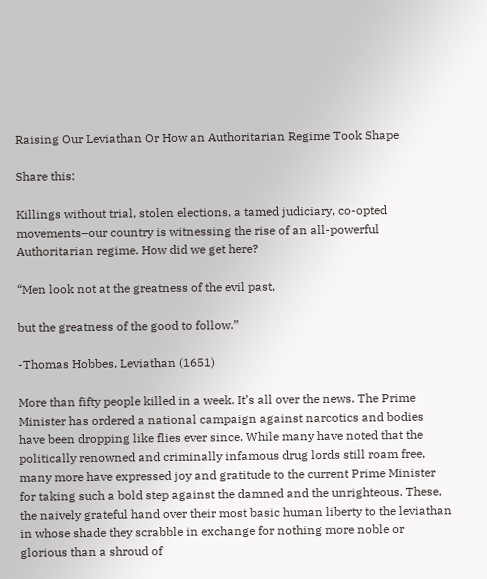Raising Our Leviathan Or How an Authoritarian Regime Took Shape

Share this:

Killings without trial, stolen elections, a tamed judiciary, co-opted movements–our country is witnessing the rise of an all-powerful Authoritarian regime. How did we get here?

“Men look not at the greatness of the evil past,

but the greatness of the good to follow.”

-Thomas Hobbes, Leviathan (1651)

More than fifty people killed in a week. It’s all over the news. The Prime Minister has ordered a national campaign against narcotics and bodies have been dropping like flies ever since. While many have noted that the politically renowned and criminally infamous drug lords still roam free, many more have expressed joy and gratitude to the current Prime Minister for taking such a bold step against the damned and the unrighteous. These, the naively grateful hand over their most basic human liberty to the leviathan in whose shade they scrabble in exchange for nothing more noble or glorious than a shroud of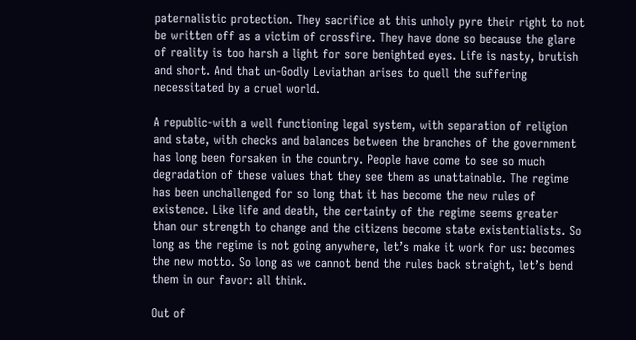paternalistic protection. They sacrifice at this unholy pyre their right to not be written off as a victim of crossfire. They have done so because the glare of reality is too harsh a light for sore benighted eyes. Life is nasty, brutish and short. And that un-Godly Leviathan arises to quell the suffering necessitated by a cruel world.

A republic-with a well functioning legal system, with separation of religion and state, with checks and balances between the branches of the government has long been forsaken in the country. People have come to see so much degradation of these values that they see them as unattainable. The regime has been unchallenged for so long that it has become the new rules of existence. Like life and death, the certainty of the regime seems greater than our strength to change and the citizens become state existentialists. So long as the regime is not going anywhere, let’s make it work for us: becomes the new motto. So long as we cannot bend the rules back straight, let’s bend them in our favor: all think.

Out of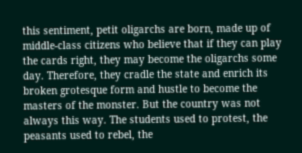this sentiment, petit oligarchs are born, made up of middle-class citizens who believe that if they can play the cards right, they may become the oligarchs some day. Therefore, they cradle the state and enrich its broken grotesque form and hustle to become the masters of the monster. But the country was not always this way. The students used to protest, the peasants used to rebel, the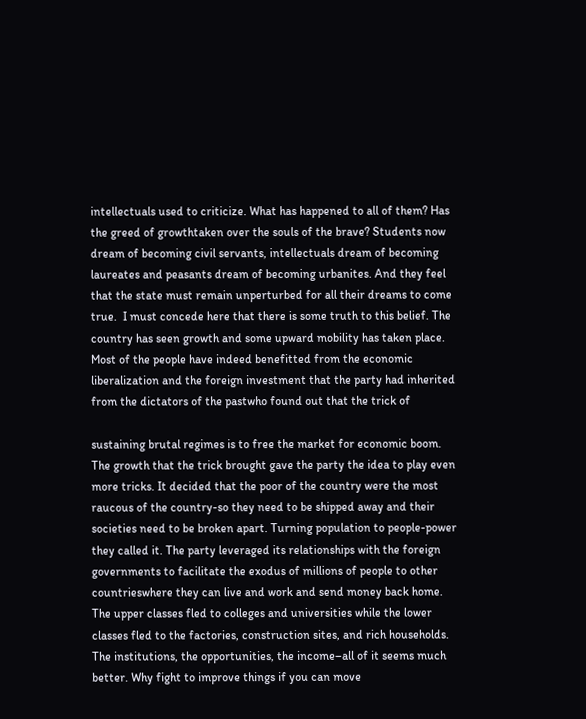intellectuals used to criticize. What has happened to all of them? Has the greed of growthtaken over the souls of the brave? Students now dream of becoming civil servants, intellectuals dream of becoming laureates and peasants dream of becoming urbanites. And they feel that the state must remain unperturbed for all their dreams to come true.  I must concede here that there is some truth to this belief. The country has seen growth and some upward mobility has taken place. Most of the people have indeed benefitted from the economic liberalization and the foreign investment that the party had inherited from the dictators of the pastwho found out that the trick of

sustaining brutal regimes is to free the market for economic boom. The growth that the trick brought gave the party the idea to play even more tricks. It decided that the poor of the country were the most raucous of the country-so they need to be shipped away and their societies need to be broken apart. Turning population to people-power they called it. The party leveraged its relationships with the foreign governments to facilitate the exodus of millions of people to other countrieswhere they can live and work and send money back home. The upper classes fled to colleges and universities while the lower classes fled to the factories, construction sites, and rich households. The institutions, the opportunities, the income–all of it seems much better. Why fight to improve things if you can move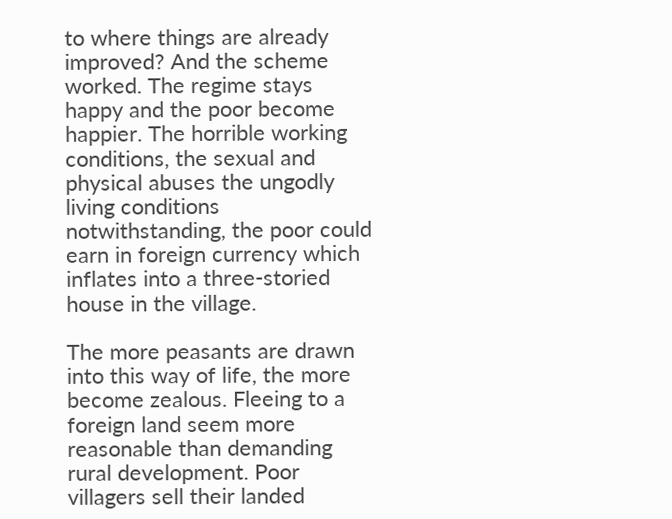to where things are already improved? And the scheme worked. The regime stays happy and the poor become happier. The horrible working conditions, the sexual and physical abuses the ungodly living conditions notwithstanding, the poor could earn in foreign currency which inflates into a three-storied house in the village.

The more peasants are drawn into this way of life, the more become zealous. Fleeing to a foreign land seem more reasonable than demanding rural development. Poor villagers sell their landed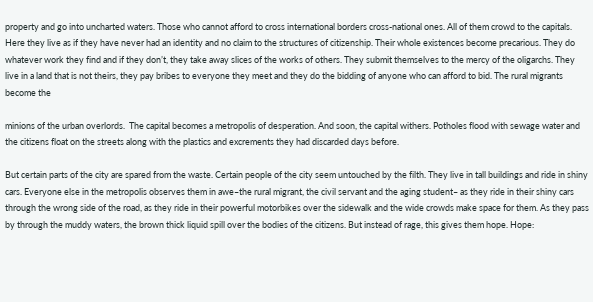property and go into uncharted waters. Those who cannot afford to cross international borders cross-national ones. All of them crowd to the capitals. Here they live as if they have never had an identity and no claim to the structures of citizenship. Their whole existences become precarious. They do whatever work they find and if they don’t, they take away slices of the works of others. They submit themselves to the mercy of the oligarchs. They live in a land that is not theirs, they pay bribes to everyone they meet and they do the bidding of anyone who can afford to bid. The rural migrants become the

minions of the urban overlords.  The capital becomes a metropolis of desperation. And soon, the capital withers. Potholes flood with sewage water and the citizens float on the streets along with the plastics and excrements they had discarded days before.

But certain parts of the city are spared from the waste. Certain people of the city seem untouched by the filth. They live in tall buildings and ride in shiny cars. Everyone else in the metropolis observes them in awe–the rural migrant, the civil servant and the aging student– as they ride in their shiny cars through the wrong side of the road, as they ride in their powerful motorbikes over the sidewalk and the wide crowds make space for them. As they pass by through the muddy waters, the brown thick liquid spill over the bodies of the citizens. But instead of rage, this gives them hope. Hope: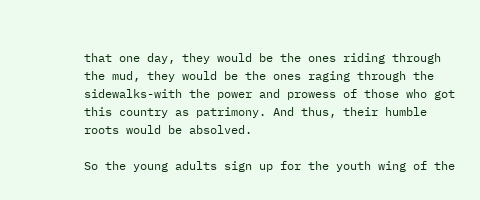that one day, they would be the ones riding through the mud, they would be the ones raging through the sidewalks-with the power and prowess of those who got this country as patrimony. And thus, their humble roots would be absolved.

So the young adults sign up for the youth wing of the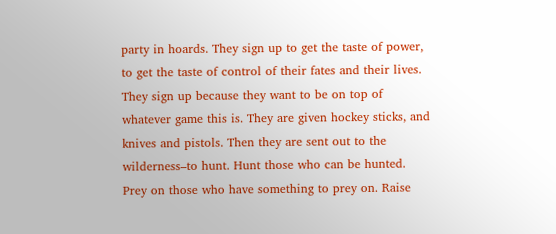party in hoards. They sign up to get the taste of power, to get the taste of control of their fates and their lives. They sign up because they want to be on top of whatever game this is. They are given hockey sticks, and knives and pistols. Then they are sent out to the wilderness–to hunt. Hunt those who can be hunted. Prey on those who have something to prey on. Raise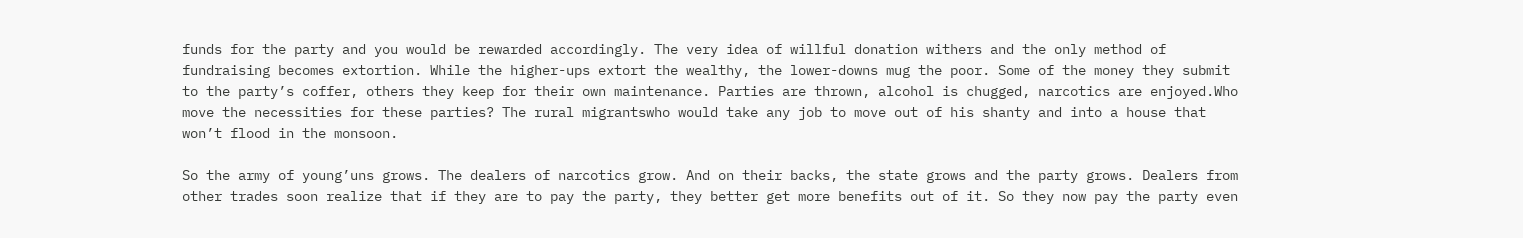funds for the party and you would be rewarded accordingly. The very idea of willful donation withers and the only method of fundraising becomes extortion. While the higher-ups extort the wealthy, the lower-downs mug the poor. Some of the money they submit to the party’s coffer, others they keep for their own maintenance. Parties are thrown, alcohol is chugged, narcotics are enjoyed.Who move the necessities for these parties? The rural migrantswho would take any job to move out of his shanty and into a house that won’t flood in the monsoon.

So the army of young’uns grows. The dealers of narcotics grow. And on their backs, the state grows and the party grows. Dealers from other trades soon realize that if they are to pay the party, they better get more benefits out of it. So they now pay the party even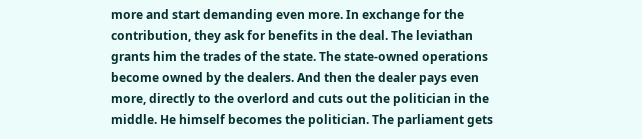more and start demanding even more. In exchange for the contribution, they ask for benefits in the deal. The leviathan grants him the trades of the state. The state-owned operations become owned by the dealers. And then the dealer pays even more, directly to the overlord and cuts out the politician in the middle. He himself becomes the politician. The parliament gets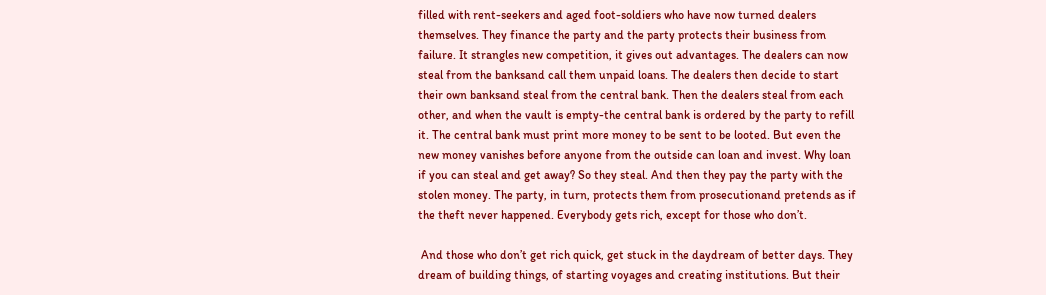filled with rent-seekers and aged foot-soldiers who have now turned dealers themselves. They finance the party and the party protects their business from failure. It strangles new competition, it gives out advantages. The dealers can now steal from the banksand call them unpaid loans. The dealers then decide to start their own banksand steal from the central bank. Then the dealers steal from each other, and when the vault is empty-the central bank is ordered by the party to refill it. The central bank must print more money to be sent to be looted. But even the new money vanishes before anyone from the outside can loan and invest. Why loan if you can steal and get away? So they steal. And then they pay the party with the stolen money. The party, in turn, protects them from prosecutionand pretends as if the theft never happened. Everybody gets rich, except for those who don’t.

 And those who don’t get rich quick, get stuck in the daydream of better days. They dream of building things, of starting voyages and creating institutions. But their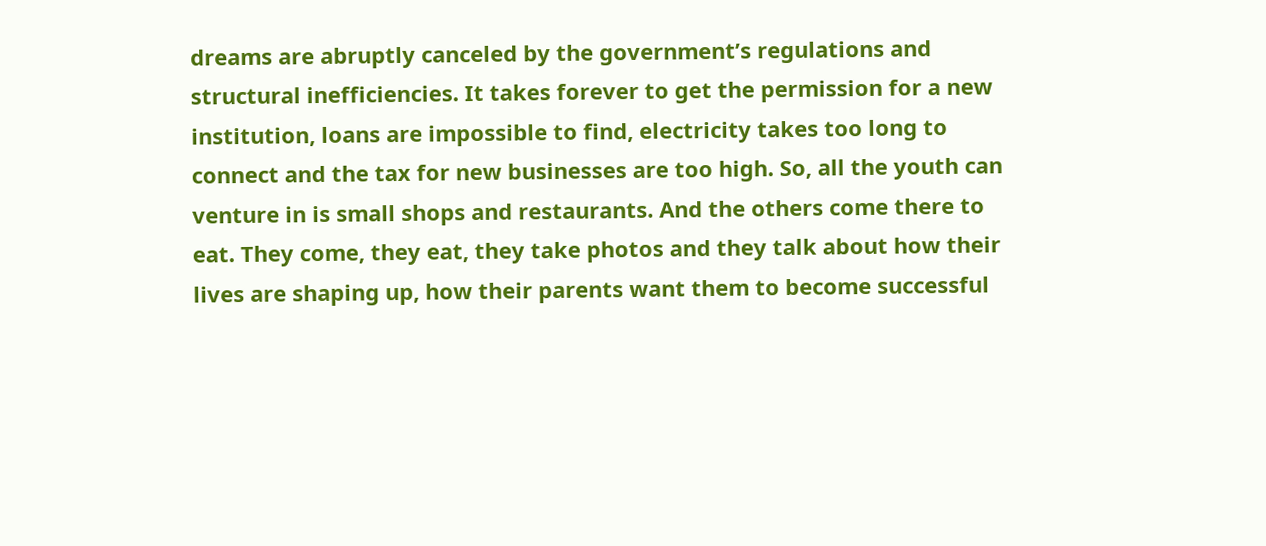dreams are abruptly canceled by the government’s regulations and structural inefficiencies. It takes forever to get the permission for a new institution, loans are impossible to find, electricity takes too long to connect and the tax for new businesses are too high. So, all the youth can venture in is small shops and restaurants. And the others come there to eat. They come, they eat, they take photos and they talk about how their lives are shaping up, how their parents want them to become successful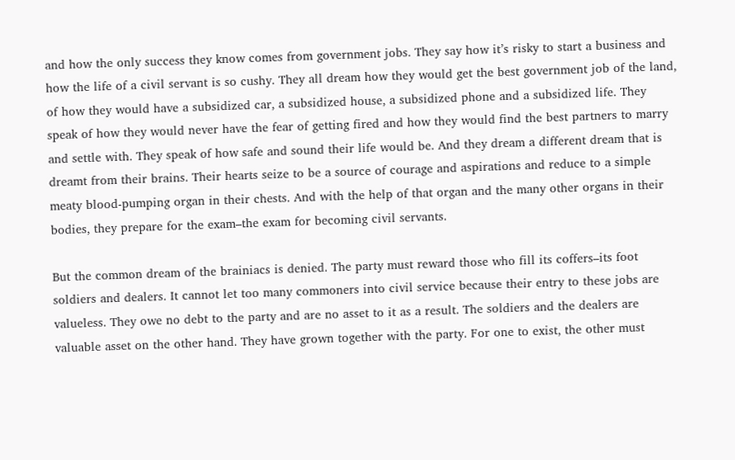and how the only success they know comes from government jobs. They say how it’s risky to start a business and how the life of a civil servant is so cushy. They all dream how they would get the best government job of the land, of how they would have a subsidized car, a subsidized house, a subsidized phone and a subsidized life. They speak of how they would never have the fear of getting fired and how they would find the best partners to marry and settle with. They speak of how safe and sound their life would be. And they dream a different dream that is dreamt from their brains. Their hearts seize to be a source of courage and aspirations and reduce to a simple meaty blood-pumping organ in their chests. And with the help of that organ and the many other organs in their bodies, they prepare for the exam–the exam for becoming civil servants.

But the common dream of the brainiacs is denied. The party must reward those who fill its coffers–its foot soldiers and dealers. It cannot let too many commoners into civil service because their entry to these jobs are valueless. They owe no debt to the party and are no asset to it as a result. The soldiers and the dealers are valuable asset on the other hand. They have grown together with the party. For one to exist, the other must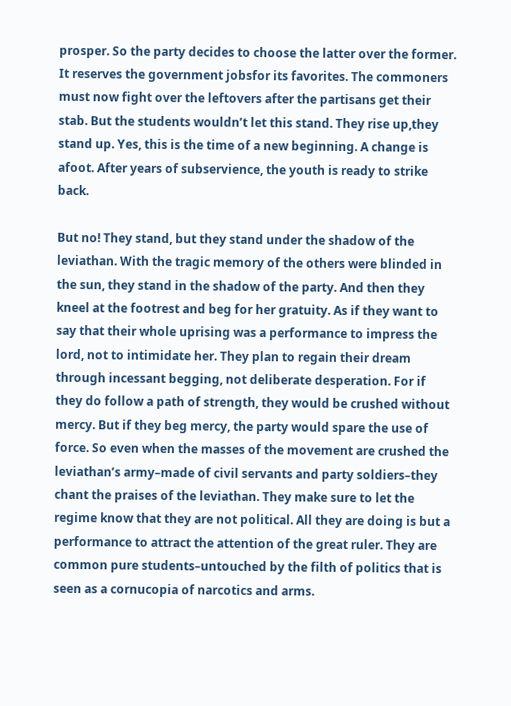prosper. So the party decides to choose the latter over the former. It reserves the government jobsfor its favorites. The commoners must now fight over the leftovers after the partisans get their stab. But the students wouldn’t let this stand. They rise up,they stand up. Yes, this is the time of a new beginning. A change is afoot. After years of subservience, the youth is ready to strike back.

But no! They stand, but they stand under the shadow of the leviathan. With the tragic memory of the others were blinded in the sun, they stand in the shadow of the party. And then they kneel at the footrest and beg for her gratuity. As if they want to say that their whole uprising was a performance to impress the lord, not to intimidate her. They plan to regain their dream through incessant begging, not deliberate desperation. For if they do follow a path of strength, they would be crushed without mercy. But if they beg mercy, the party would spare the use of force. So even when the masses of the movement are crushed the leviathan’s army–made of civil servants and party soldiers–they chant the praises of the leviathan. They make sure to let the regime know that they are not political. All they are doing is but a performance to attract the attention of the great ruler. They are common pure students–untouched by the filth of politics that is seen as a cornucopia of narcotics and arms.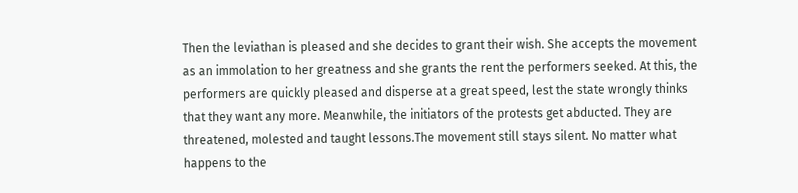Then the leviathan is pleased and she decides to grant their wish. She accepts the movement as an immolation to her greatness and she grants the rent the performers seeked. At this, the performers are quickly pleased and disperse at a great speed, lest the state wrongly thinks that they want any more. Meanwhile, the initiators of the protests get abducted. They are threatened, molested and taught lessons.The movement still stays silent. No matter what happens to the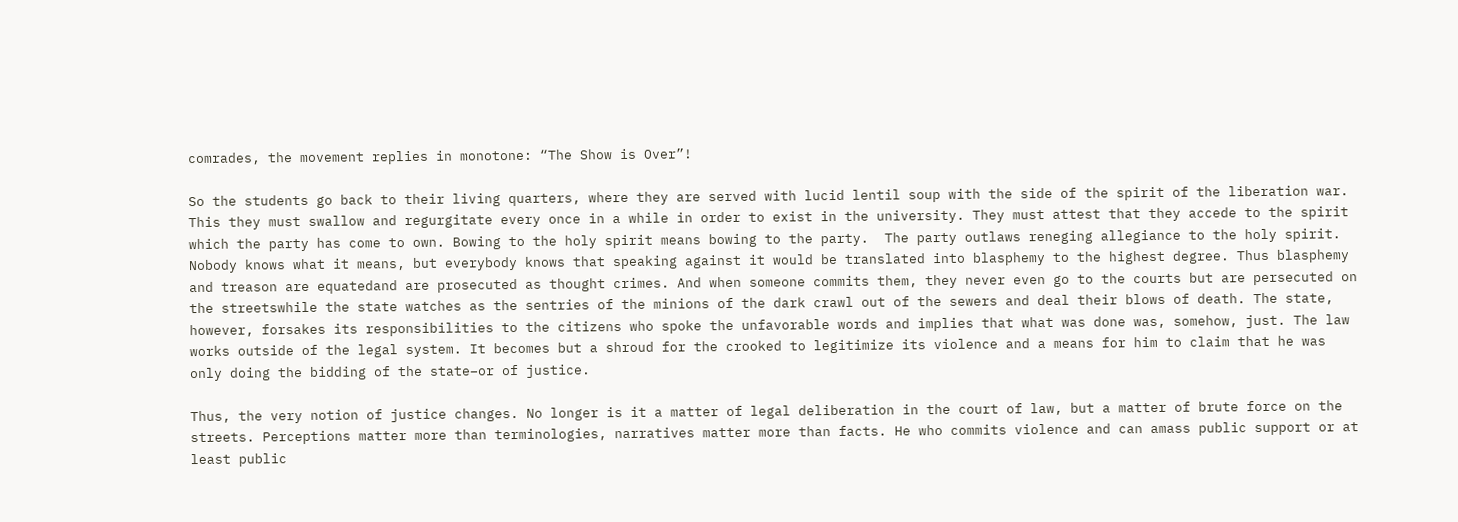comrades, the movement replies in monotone: “The Show is Over”!

So the students go back to their living quarters, where they are served with lucid lentil soup with the side of the spirit of the liberation war. This they must swallow and regurgitate every once in a while in order to exist in the university. They must attest that they accede to the spirit which the party has come to own. Bowing to the holy spirit means bowing to the party.  The party outlaws reneging allegiance to the holy spirit. Nobody knows what it means, but everybody knows that speaking against it would be translated into blasphemy to the highest degree. Thus blasphemy and treason are equatedand are prosecuted as thought crimes. And when someone commits them, they never even go to the courts but are persecuted on the streetswhile the state watches as the sentries of the minions of the dark crawl out of the sewers and deal their blows of death. The state, however, forsakes its responsibilities to the citizens who spoke the unfavorable words and implies that what was done was, somehow, just. The law works outside of the legal system. It becomes but a shroud for the crooked to legitimize its violence and a means for him to claim that he was only doing the bidding of the state–or of justice.

Thus, the very notion of justice changes. No longer is it a matter of legal deliberation in the court of law, but a matter of brute force on the streets. Perceptions matter more than terminologies, narratives matter more than facts. He who commits violence and can amass public support or at least public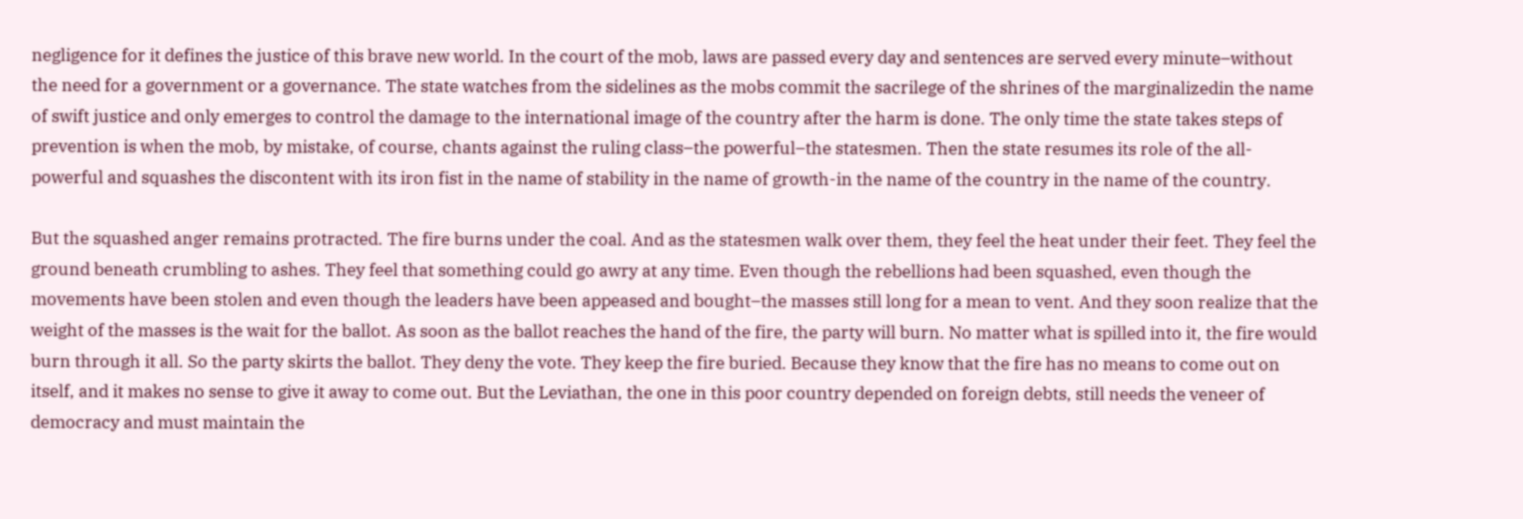negligence for it defines the justice of this brave new world. In the court of the mob, laws are passed every day and sentences are served every minute–without the need for a government or a governance. The state watches from the sidelines as the mobs commit the sacrilege of the shrines of the marginalizedin the name of swift justice and only emerges to control the damage to the international image of the country after the harm is done. The only time the state takes steps of prevention is when the mob, by mistake, of course, chants against the ruling class–the powerful–the statesmen. Then the state resumes its role of the all-powerful and squashes the discontent with its iron fist in the name of stability in the name of growth-in the name of the country in the name of the country.

But the squashed anger remains protracted. The fire burns under the coal. And as the statesmen walk over them, they feel the heat under their feet. They feel the ground beneath crumbling to ashes. They feel that something could go awry at any time. Even though the rebellions had been squashed, even though the movements have been stolen and even though the leaders have been appeased and bought–the masses still long for a mean to vent. And they soon realize that the weight of the masses is the wait for the ballot. As soon as the ballot reaches the hand of the fire, the party will burn. No matter what is spilled into it, the fire would burn through it all. So the party skirts the ballot. They deny the vote. They keep the fire buried. Because they know that the fire has no means to come out on itself, and it makes no sense to give it away to come out. But the Leviathan, the one in this poor country depended on foreign debts, still needs the veneer of democracy and must maintain the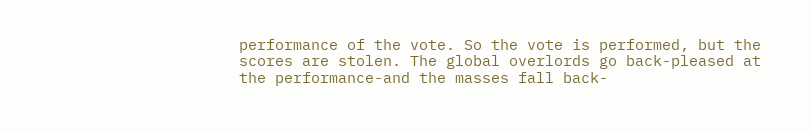performance of the vote. So the vote is performed, but the scores are stolen. The global overlords go back-pleased at the performance-and the masses fall back-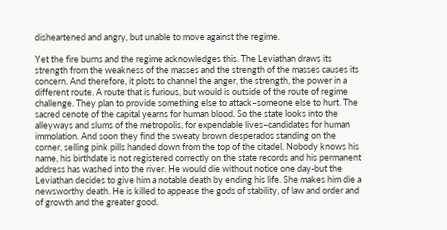disheartened and angry, but unable to move against the regime.

Yet the fire burns and the regime acknowledges this. The Leviathan draws its strength from the weakness of the masses and the strength of the masses causes its concern. And therefore, it plots to channel the anger, the strength, the power in a different route. A route that is furious, but would is outside of the route of regime challenge. They plan to provide something else to attack–someone else to hurt. The sacred cenote of the capital yearns for human blood. So the state looks into the alleyways and slums of the metropolis, for expendable lives–candidates for human immolation. And soon they find the sweaty brown desperados standing on the corner, selling pink pills handed down from the top of the citadel. Nobody knows his name, his birthdate is not registered correctly on the state records and his permanent address has washed into the river. He would die without notice one day-but the Leviathan decides to give him a notable death by ending his life. She makes him die a newsworthy death. He is killed to appease the gods of stability, of law and order and of growth and the greater good.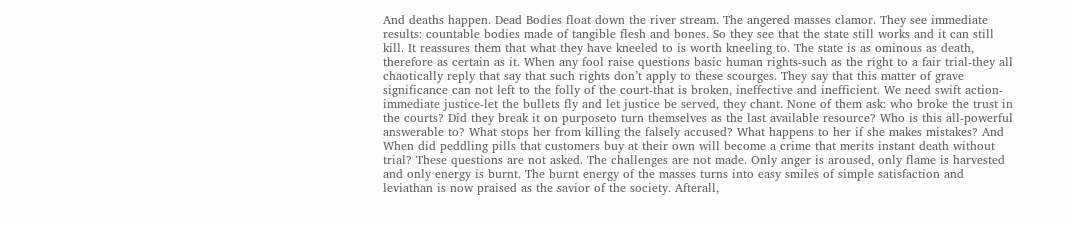And deaths happen. Dead Bodies float down the river stream. The angered masses clamor. They see immediate results: countable bodies made of tangible flesh and bones. So they see that the state still works and it can still kill. It reassures them that what they have kneeled to is worth kneeling to. The state is as ominous as death, therefore as certain as it. When any fool raise questions basic human rights-such as the right to a fair trial-they all chaotically reply that say that such rights don’t apply to these scourges. They say that this matter of grave significance can not left to the folly of the court-that is broken, ineffective and inefficient. We need swift action-immediate justice-let the bullets fly and let justice be served, they chant. None of them ask: who broke the trust in the courts? Did they break it on purposeto turn themselves as the last available resource? Who is this all-powerful answerable to? What stops her from killing the falsely accused? What happens to her if she makes mistakes? And When did peddling pills that customers buy at their own will become a crime that merits instant death without trial? These questions are not asked. The challenges are not made. Only anger is aroused, only flame is harvested and only energy is burnt. The burnt energy of the masses turns into easy smiles of simple satisfaction and leviathan is now praised as the savior of the society. Afterall,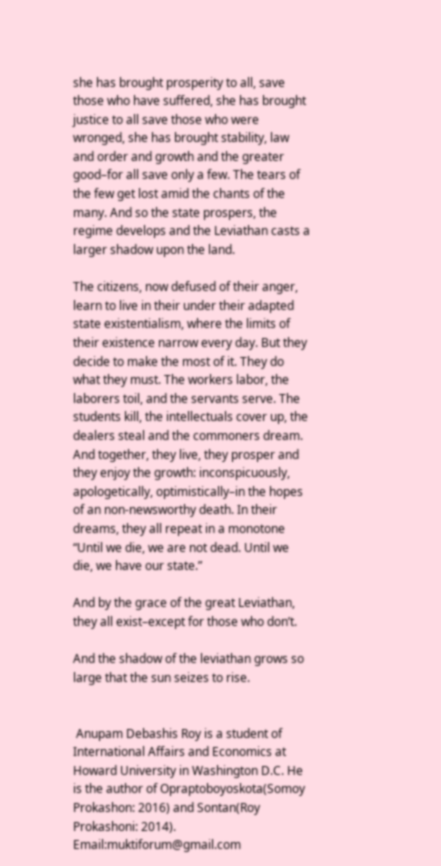she has brought prosperity to all, save those who have suffered, she has brought justice to all save those who were wronged, she has brought stability, law and order and growth and the greater good–for all save only a few. The tears of the few get lost amid the chants of the many. And so the state prospers, the regime develops and the Leviathan casts a larger shadow upon the land.

The citizens, now defused of their anger, learn to live in their under their adapted state existentialism, where the limits of their existence narrow every day. But they decide to make the most of it. They do what they must. The workers labor, the laborers toil, and the servants serve. The students kill, the intellectuals cover up, the dealers steal and the commoners dream. And together, they live, they prosper and they enjoy the growth: inconspicuously, apologetically, optimistically–in the hopes of an non-newsworthy death. In their dreams, they all repeat in a monotone “Until we die, we are not dead. Until we die, we have our state.”

And by the grace of the great Leviathan, they all exist–except for those who don’t.

And the shadow of the leviathan grows so large that the sun seizes to rise.


 Anupam Debashis Roy is a student of International Affairs and Economics at Howard University in Washington D.C. He is the author of Opraptoboyoskota(Somoy Prokashon: 2016) and Sontan(Roy Prokashoni: 2014). Email:muktiforum@gmail.com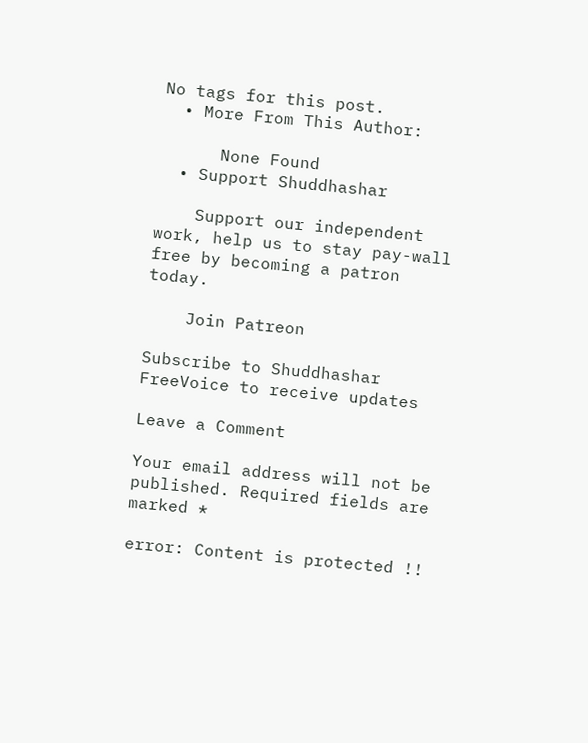No tags for this post.
  • More From This Author:

      None Found
  • Support Shuddhashar

    Support our independent work, help us to stay pay-wall free by becoming a patron today.

    Join Patreon

Subscribe to Shuddhashar FreeVoice to receive updates

Leave a Comment

Your email address will not be published. Required fields are marked *

error: Content is protected !!